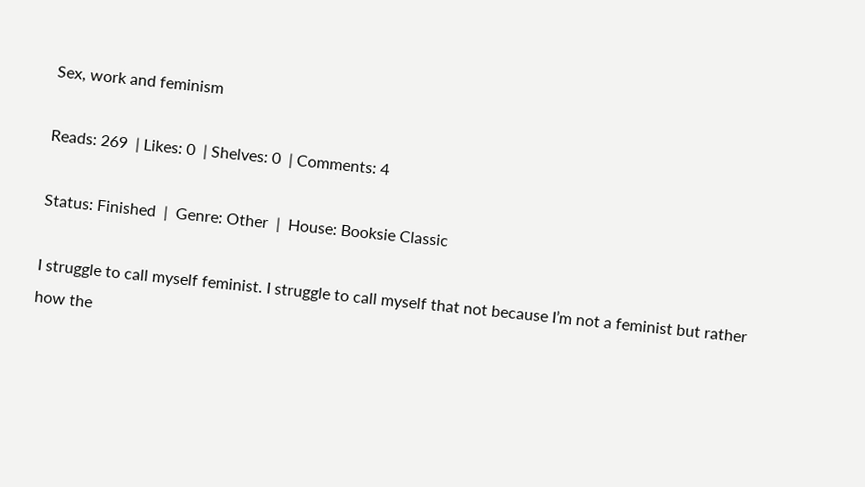Sex, work and feminism

Reads: 269  | Likes: 0  | Shelves: 0  | Comments: 4

Status: Finished  |  Genre: Other  |  House: Booksie Classic

I struggle to call myself feminist. I struggle to call myself that not because I’m not a feminist but rather how the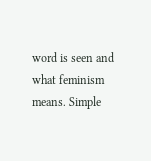word is seen and what feminism means. Simple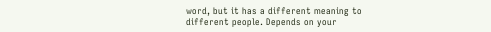word, but it has a different meaning to different people. Depends on your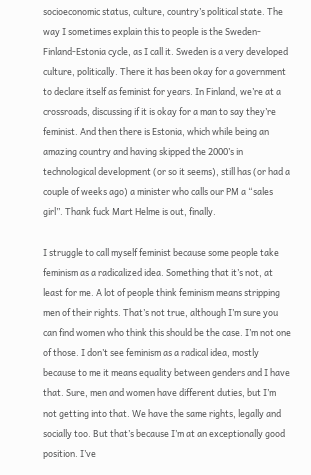socioeconomic status, culture, country’s political state. The way I sometimes explain this to people is the Sweden-Finland-Estonia cycle, as I call it. Sweden is a very developed culture, politically. There it has been okay for a government to declare itself as feminist for years. In Finland, we’re at a crossroads, discussing if it is okay for a man to say they’re feminist. And then there is Estonia, which while being an amazing country and having skipped the 2000’s in technological development (or so it seems), still has (or had a couple of weeks ago) a minister who calls our PM a “sales girl”. Thank fuck Mart Helme is out, finally.

I struggle to call myself feminist because some people take feminism as a radicalized idea. Something that it’s not, at least for me. A lot of people think feminism means stripping men of their rights. That’s not true, although I’m sure you can find women who think this should be the case. I’m not one of those. I don’t see feminism as a radical idea, mostly because to me it means equality between genders and I have that. Sure, men and women have different duties, but I’m not getting into that. We have the same rights, legally and socially too. But that’s because I’m at an exceptionally good position. I’ve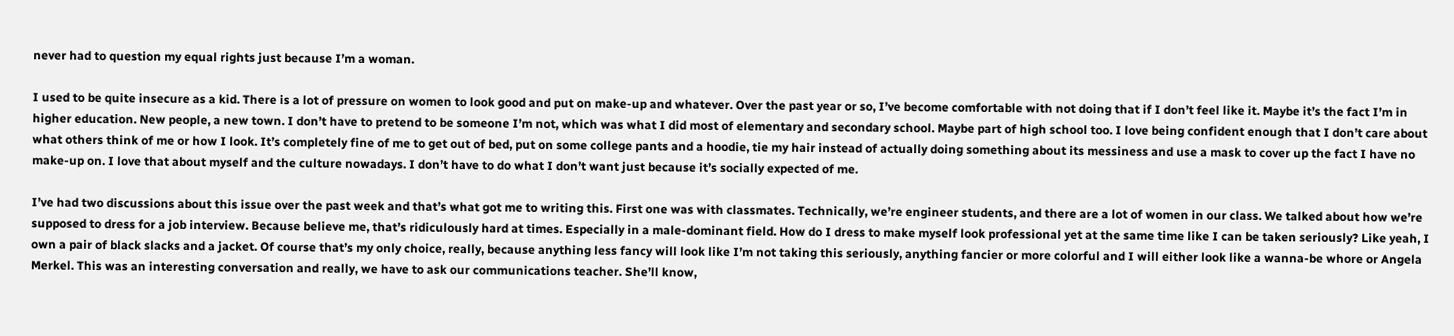never had to question my equal rights just because I’m a woman.

I used to be quite insecure as a kid. There is a lot of pressure on women to look good and put on make-up and whatever. Over the past year or so, I’ve become comfortable with not doing that if I don’t feel like it. Maybe it’s the fact I’m in higher education. New people, a new town. I don’t have to pretend to be someone I’m not, which was what I did most of elementary and secondary school. Maybe part of high school too. I love being confident enough that I don’t care about what others think of me or how I look. It’s completely fine of me to get out of bed, put on some college pants and a hoodie, tie my hair instead of actually doing something about its messiness and use a mask to cover up the fact I have no make-up on. I love that about myself and the culture nowadays. I don’t have to do what I don’t want just because it’s socially expected of me.

I’ve had two discussions about this issue over the past week and that’s what got me to writing this. First one was with classmates. Technically, we’re engineer students, and there are a lot of women in our class. We talked about how we’re supposed to dress for a job interview. Because believe me, that’s ridiculously hard at times. Especially in a male-dominant field. How do I dress to make myself look professional yet at the same time like I can be taken seriously? Like yeah, I own a pair of black slacks and a jacket. Of course that’s my only choice, really, because anything less fancy will look like I’m not taking this seriously, anything fancier or more colorful and I will either look like a wanna-be whore or Angela Merkel. This was an interesting conversation and really, we have to ask our communications teacher. She’ll know,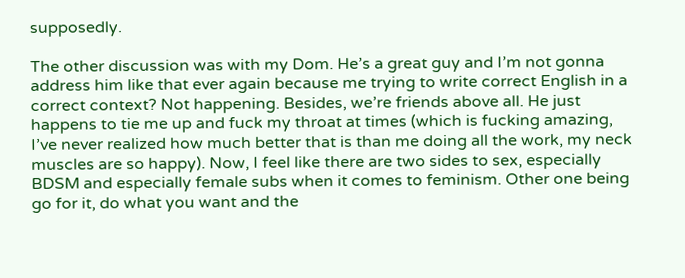supposedly.

The other discussion was with my Dom. He’s a great guy and I’m not gonna address him like that ever again because me trying to write correct English in a correct context? Not happening. Besides, we’re friends above all. He just happens to tie me up and fuck my throat at times (which is fucking amazing, I’ve never realized how much better that is than me doing all the work, my neck muscles are so happy). Now, I feel like there are two sides to sex, especially BDSM and especially female subs when it comes to feminism. Other one being go for it, do what you want and the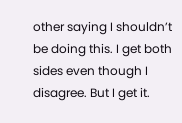other saying I shouldn’t be doing this. I get both sides even though I disagree. But I get it.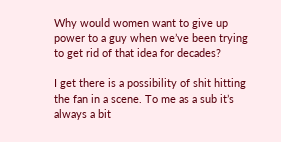Why would women want to give up power to a guy when we’ve been trying to get rid of that idea for decades?

I get there is a possibility of shit hitting the fan in a scene. To me as a sub it’s always a bit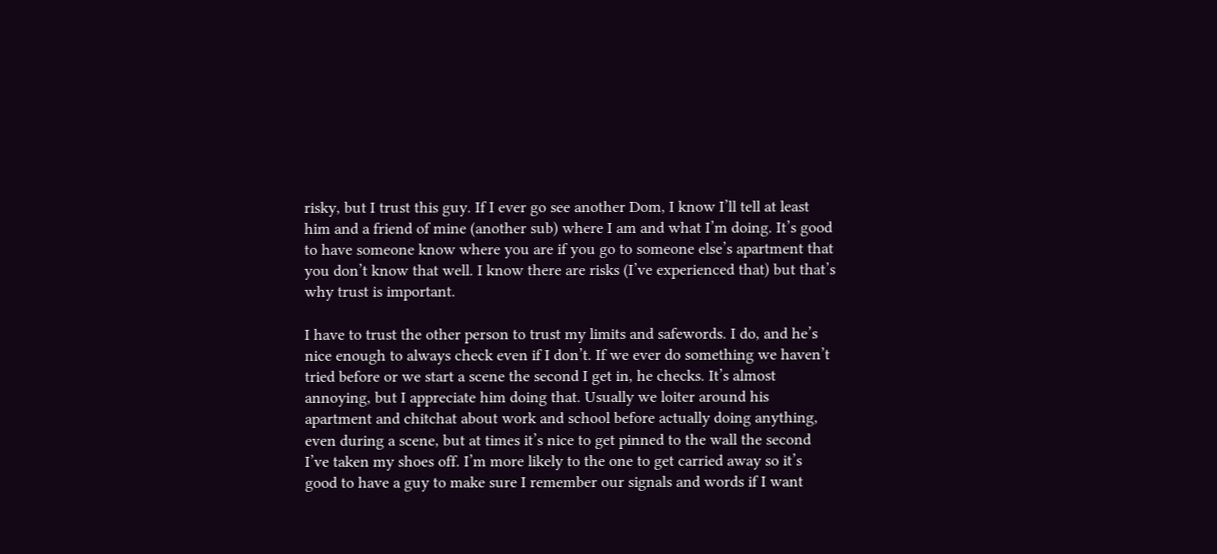risky, but I trust this guy. If I ever go see another Dom, I know I’ll tell at least him and a friend of mine (another sub) where I am and what I’m doing. It’s good to have someone know where you are if you go to someone else’s apartment that you don’t know that well. I know there are risks (I’ve experienced that) but that’s why trust is important.

I have to trust the other person to trust my limits and safewords. I do, and he’s nice enough to always check even if I don’t. If we ever do something we haven’t tried before or we start a scene the second I get in, he checks. It’s almost annoying, but I appreciate him doing that. Usually we loiter around his apartment and chitchat about work and school before actually doing anything, even during a scene, but at times it’s nice to get pinned to the wall the second I’ve taken my shoes off. I’m more likely to the one to get carried away so it’s good to have a guy to make sure I remember our signals and words if I want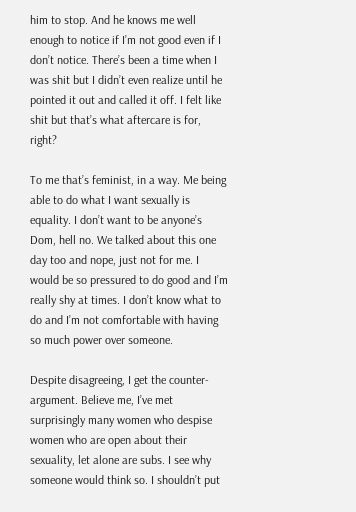him to stop. And he knows me well enough to notice if I’m not good even if I don’t notice. There’s been a time when I was shit but I didn’t even realize until he pointed it out and called it off. I felt like shit but that’s what aftercare is for, right?

To me that’s feminist, in a way. Me being able to do what I want sexually is equality. I don’t want to be anyone’s Dom, hell no. We talked about this one day too and nope, just not for me. I would be so pressured to do good and I’m really shy at times. I don’t know what to do and I’m not comfortable with having so much power over someone.

Despite disagreeing, I get the counter-argument. Believe me, I’ve met surprisingly many women who despise women who are open about their sexuality, let alone are subs. I see why someone would think so. I shouldn’t put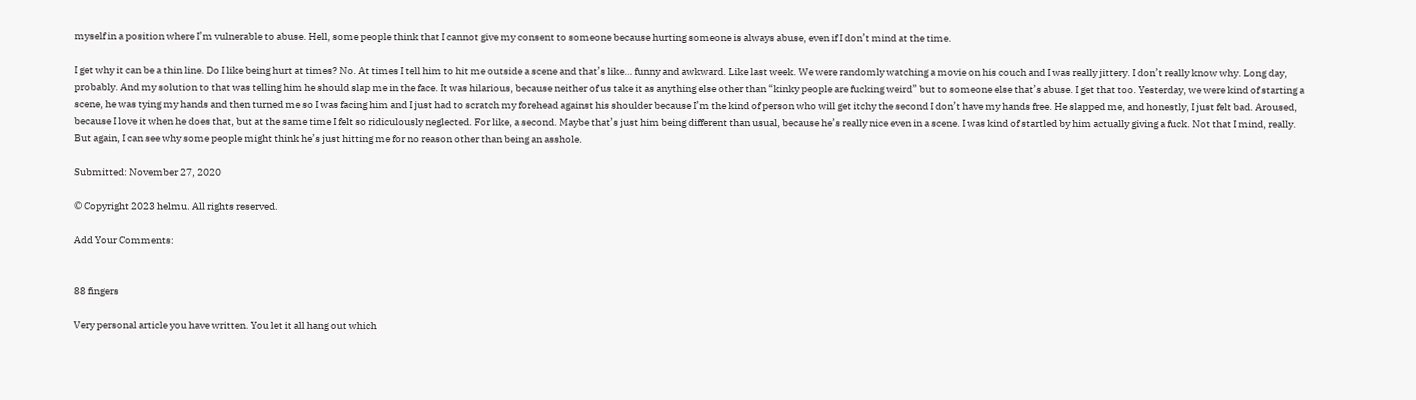myself in a position where I’m vulnerable to abuse. Hell, some people think that I cannot give my consent to someone because hurting someone is always abuse, even if I don’t mind at the time.

I get why it can be a thin line. Do I like being hurt at times? No. At times I tell him to hit me outside a scene and that’s like… funny and awkward. Like last week. We were randomly watching a movie on his couch and I was really jittery. I don’t really know why. Long day, probably. And my solution to that was telling him he should slap me in the face. It was hilarious, because neither of us take it as anything else other than “kinky people are fucking weird” but to someone else that’s abuse. I get that too. Yesterday, we were kind of starting a scene, he was tying my hands and then turned me so I was facing him and I just had to scratch my forehead against his shoulder because I’m the kind of person who will get itchy the second I don’t have my hands free. He slapped me, and honestly, I just felt bad. Aroused, because I love it when he does that, but at the same time I felt so ridiculously neglected. For like, a second. Maybe that’s just him being different than usual, because he’s really nice even in a scene. I was kind of startled by him actually giving a fuck. Not that I mind, really. But again, I can see why some people might think he’s just hitting me for no reason other than being an asshole.

Submitted: November 27, 2020

© Copyright 2023 helmu. All rights reserved.

Add Your Comments:


88 fingers

Very personal article you have written. You let it all hang out which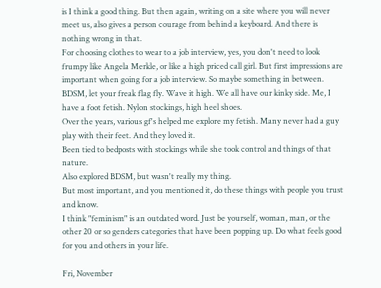is I think a good thing. But then again, writing on a site where you will never meet us, also gives a person courage from behind a keyboard. And there is nothing wrong in that.
For choosing clothes to wear to a job interview, yes, you don't need to look frumpy like Angela Merkle, or like a high priced call girl. But first impressions are important when going for a job interview. So maybe something in between.
BDSM, let your freak flag fly. Wave it high. We all have our kinky side. Me, I have a foot fetish. Nylon stockings, high heel shoes.
Over the years, various gf's helped me explore my fetish. Many never had a guy play with their feet. And they loved it.
Been tied to bedposts with stockings while she took control and things of that nature.
Also explored BDSM, but wasn't really my thing.
But most important, and you mentioned it, do these things with people you trust and know.
I think "feminism" is an outdated word. Just be yourself, woman, man, or the other 20 or so genders categories that have been popping up. Do what feels good for you and others in your life.

Fri, November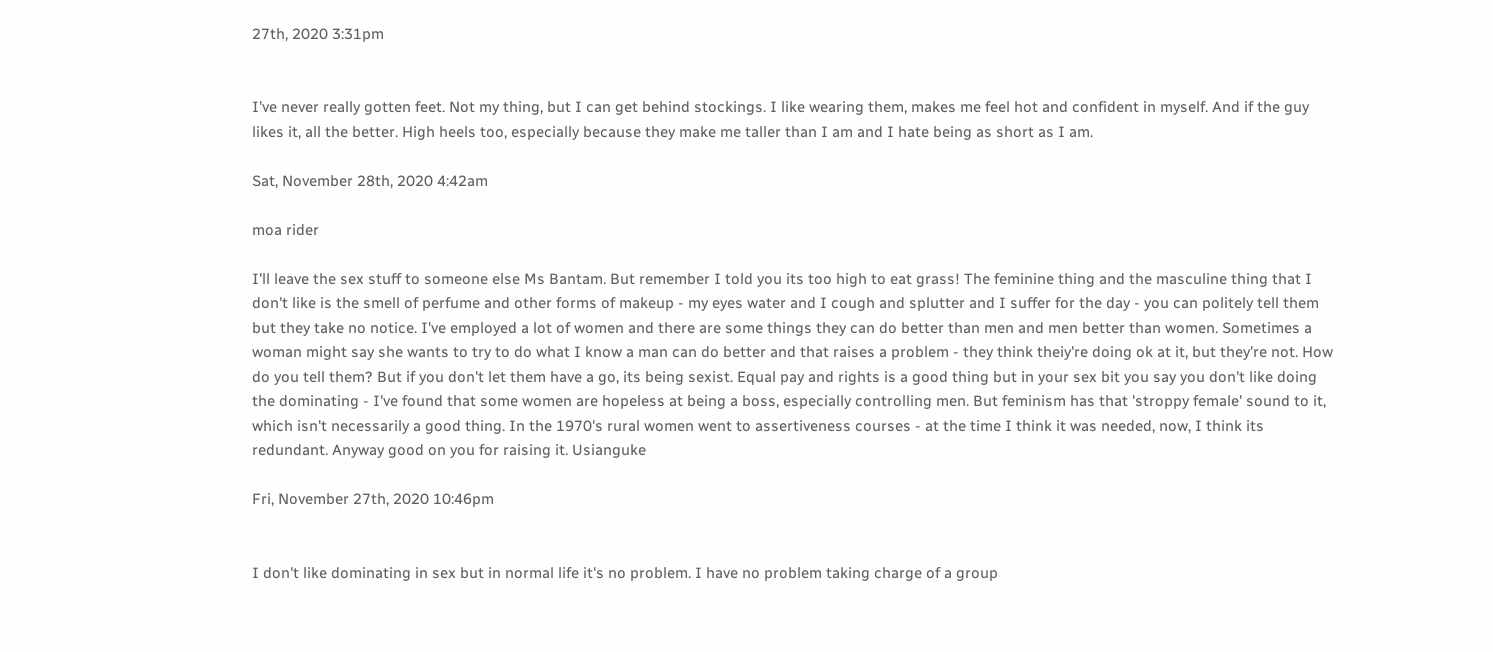27th, 2020 3:31pm


I've never really gotten feet. Not my thing, but I can get behind stockings. I like wearing them, makes me feel hot and confident in myself. And if the guy likes it, all the better. High heels too, especially because they make me taller than I am and I hate being as short as I am.

Sat, November 28th, 2020 4:42am

moa rider

I'll leave the sex stuff to someone else Ms Bantam. But remember I told you its too high to eat grass! The feminine thing and the masculine thing that I don't like is the smell of perfume and other forms of makeup - my eyes water and I cough and splutter and I suffer for the day - you can politely tell them but they take no notice. I've employed a lot of women and there are some things they can do better than men and men better than women. Sometimes a woman might say she wants to try to do what I know a man can do better and that raises a problem - they think theiy're doing ok at it, but they're not. How do you tell them? But if you don't let them have a go, its being sexist. Equal pay and rights is a good thing but in your sex bit you say you don't like doing the dominating - I've found that some women are hopeless at being a boss, especially controlling men. But feminism has that 'stroppy female' sound to it, which isn't necessarily a good thing. In the 1970's rural women went to assertiveness courses - at the time I think it was needed, now, I think its redundant. Anyway good on you for raising it. Usianguke

Fri, November 27th, 2020 10:46pm


I don't like dominating in sex but in normal life it's no problem. I have no problem taking charge of a group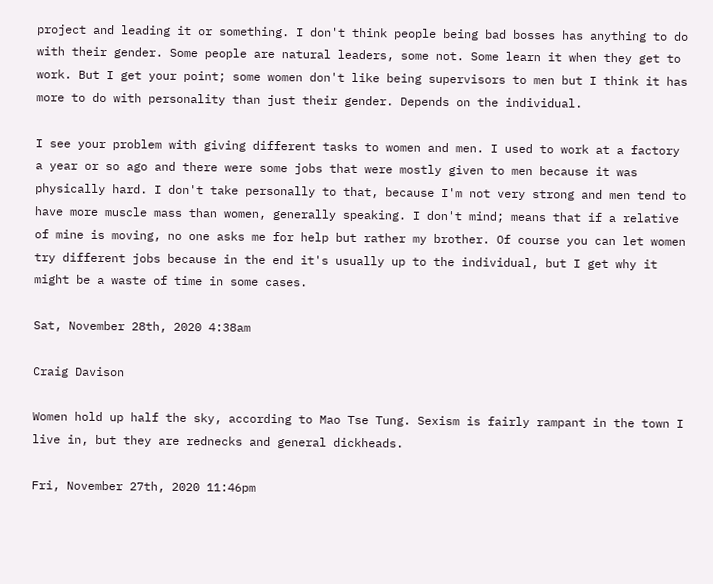project and leading it or something. I don't think people being bad bosses has anything to do with their gender. Some people are natural leaders, some not. Some learn it when they get to work. But I get your point; some women don't like being supervisors to men but I think it has more to do with personality than just their gender. Depends on the individual.

I see your problem with giving different tasks to women and men. I used to work at a factory a year or so ago and there were some jobs that were mostly given to men because it was physically hard. I don't take personally to that, because I'm not very strong and men tend to have more muscle mass than women, generally speaking. I don't mind; means that if a relative of mine is moving, no one asks me for help but rather my brother. Of course you can let women try different jobs because in the end it's usually up to the individual, but I get why it might be a waste of time in some cases.

Sat, November 28th, 2020 4:38am

Craig Davison

Women hold up half the sky, according to Mao Tse Tung. Sexism is fairly rampant in the town I live in, but they are rednecks and general dickheads.

Fri, November 27th, 2020 11:46pm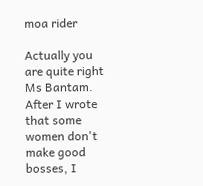moa rider

Actually you are quite right Ms Bantam. After I wrote that some women don't make good bosses, I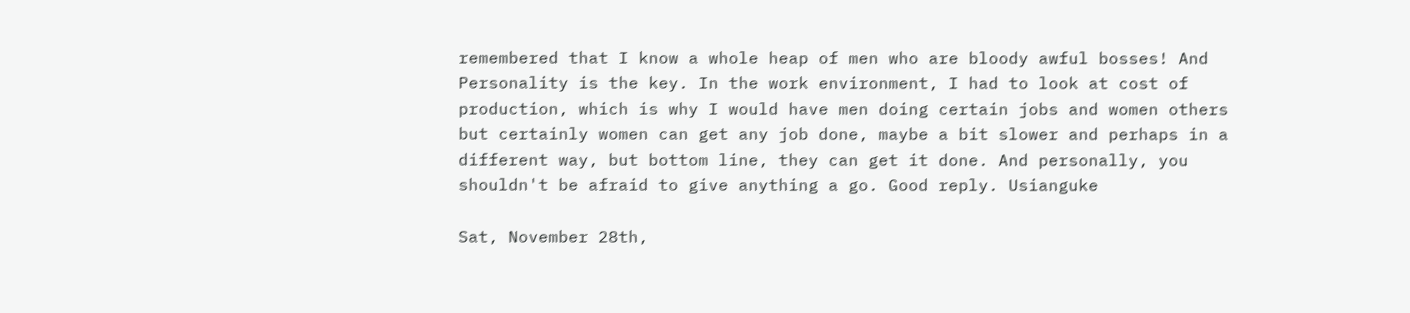remembered that I know a whole heap of men who are bloody awful bosses! And Personality is the key. In the work environment, I had to look at cost of production, which is why I would have men doing certain jobs and women others but certainly women can get any job done, maybe a bit slower and perhaps in a different way, but bottom line, they can get it done. And personally, you shouldn't be afraid to give anything a go. Good reply. Usianguke

Sat, November 28th,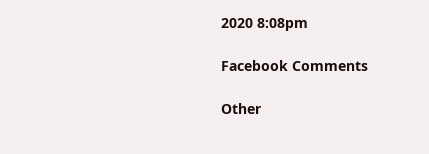2020 8:08pm

Facebook Comments

Other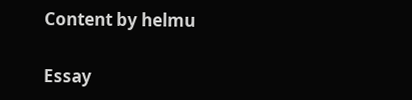Content by helmu

Essay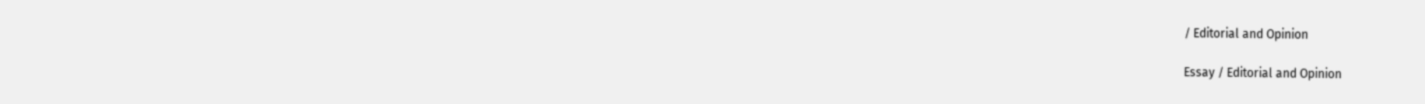/ Editorial and Opinion

Essay / Editorial and Opinion